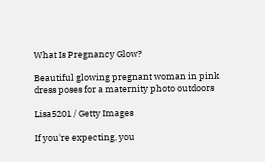What Is Pregnancy Glow?

Beautiful glowing pregnant woman in pink dress poses for a maternity photo outdoors

Lisa5201 / Getty Images

If you're expecting, you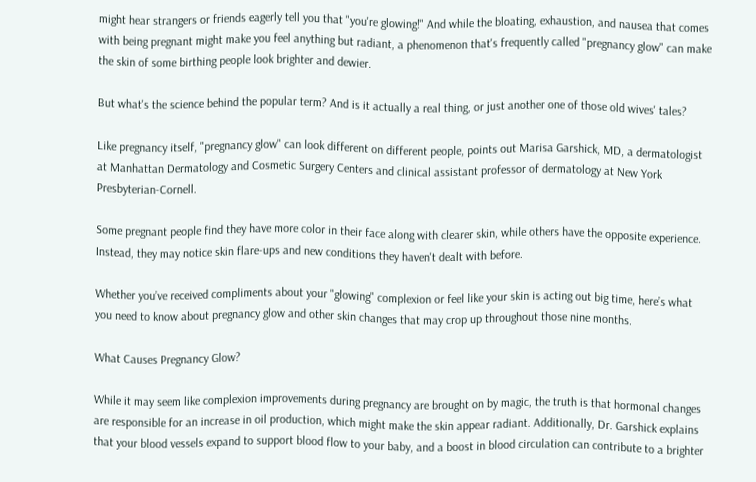might hear strangers or friends eagerly tell you that "you're glowing!" And while the bloating, exhaustion, and nausea that comes with being pregnant might make you feel anything but radiant, a phenomenon that's frequently called "pregnancy glow" can make the skin of some birthing people look brighter and dewier.

But what's the science behind the popular term? And is it actually a real thing, or just another one of those old wives' tales?

Like pregnancy itself, "pregnancy glow" can look different on different people, points out Marisa Garshick, MD, a dermatologist at Manhattan Dermatology and Cosmetic Surgery Centers and clinical assistant professor of dermatology at New York Presbyterian-Cornell.

Some pregnant people find they have more color in their face along with clearer skin, while others have the opposite experience. Instead, they may notice skin flare-ups and new conditions they haven't dealt with before.

Whether you’ve received compliments about your "glowing" complexion or feel like your skin is acting out big time, here’s what you need to know about pregnancy glow and other skin changes that may crop up throughout those nine months.

What Causes Pregnancy Glow?

While it may seem like complexion improvements during pregnancy are brought on by magic, the truth is that hormonal changes are responsible for an increase in oil production, which might make the skin appear radiant. Additionally, Dr. Garshick explains that your blood vessels expand to support blood flow to your baby, and a boost in blood circulation can contribute to a brighter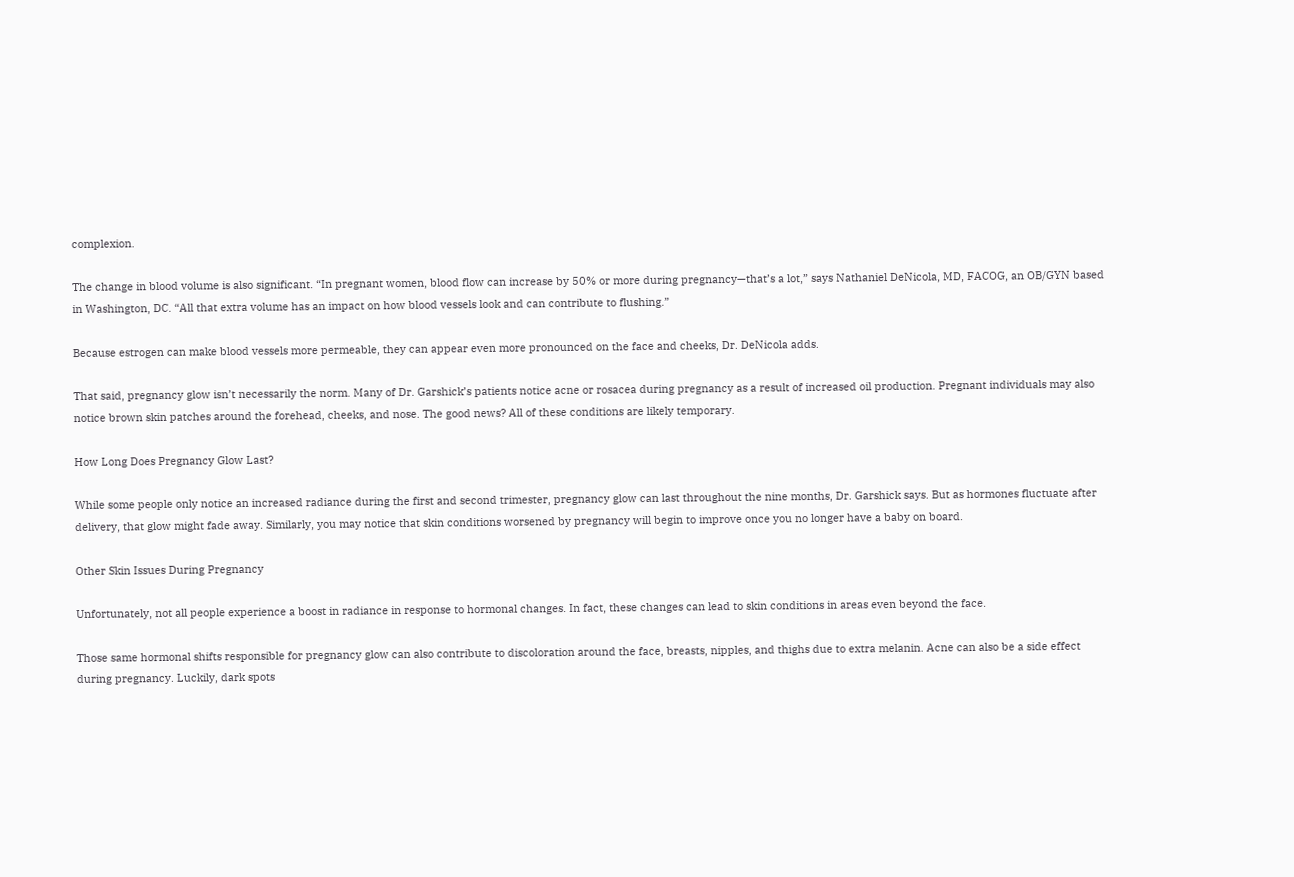complexion.

The change in blood volume is also significant. “In pregnant women, blood flow can increase by 50% or more during pregnancy—that’s a lot,” says Nathaniel DeNicola, MD, FACOG, an OB/GYN based in Washington, DC. “All that extra volume has an impact on how blood vessels look and can contribute to flushing.”

Because estrogen can make blood vessels more permeable, they can appear even more pronounced on the face and cheeks, Dr. DeNicola adds.

That said, pregnancy glow isn’t necessarily the norm. Many of Dr. Garshick’s patients notice acne or rosacea during pregnancy as a result of increased oil production. Pregnant individuals may also notice brown skin patches around the forehead, cheeks, and nose. The good news? All of these conditions are likely temporary.

How Long Does Pregnancy Glow Last?

While some people only notice an increased radiance during the first and second trimester, pregnancy glow can last throughout the nine months, Dr. Garshick says. But as hormones fluctuate after delivery, that glow might fade away. Similarly, you may notice that skin conditions worsened by pregnancy will begin to improve once you no longer have a baby on board.

Other Skin Issues During Pregnancy

Unfortunately, not all people experience a boost in radiance in response to hormonal changes. In fact, these changes can lead to skin conditions in areas even beyond the face.

Those same hormonal shifts responsible for pregnancy glow can also contribute to discoloration around the face, breasts, nipples, and thighs due to extra melanin. Acne can also be a side effect during pregnancy. Luckily, dark spots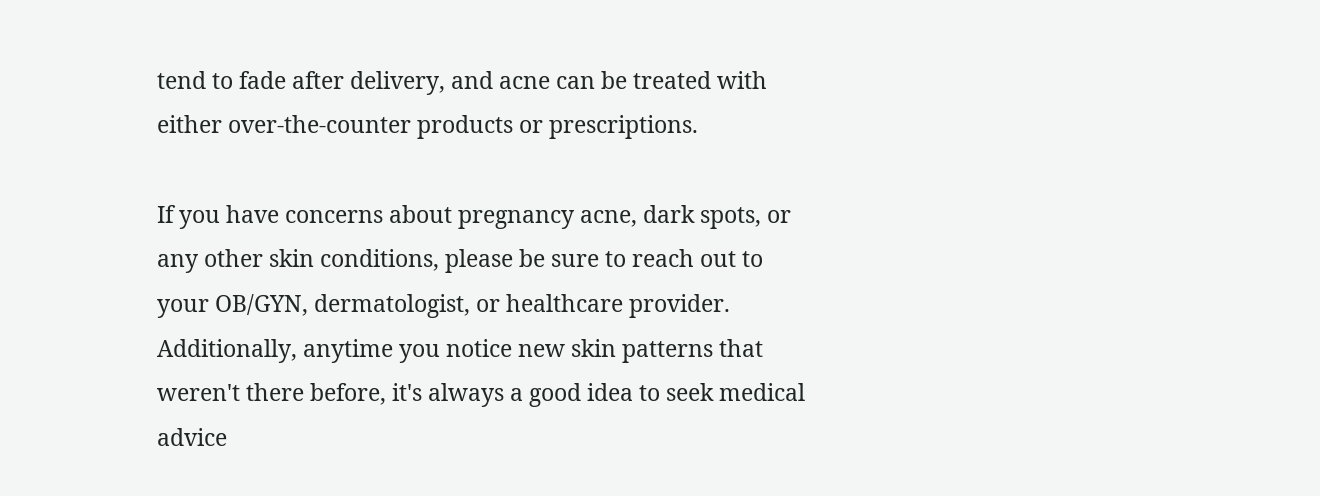tend to fade after delivery, and acne can be treated with either over-the-counter products or prescriptions.

If you have concerns about pregnancy acne, dark spots, or any other skin conditions, please be sure to reach out to your OB/GYN, dermatologist, or healthcare provider. Additionally, anytime you notice new skin patterns that weren't there before, it's always a good idea to seek medical advice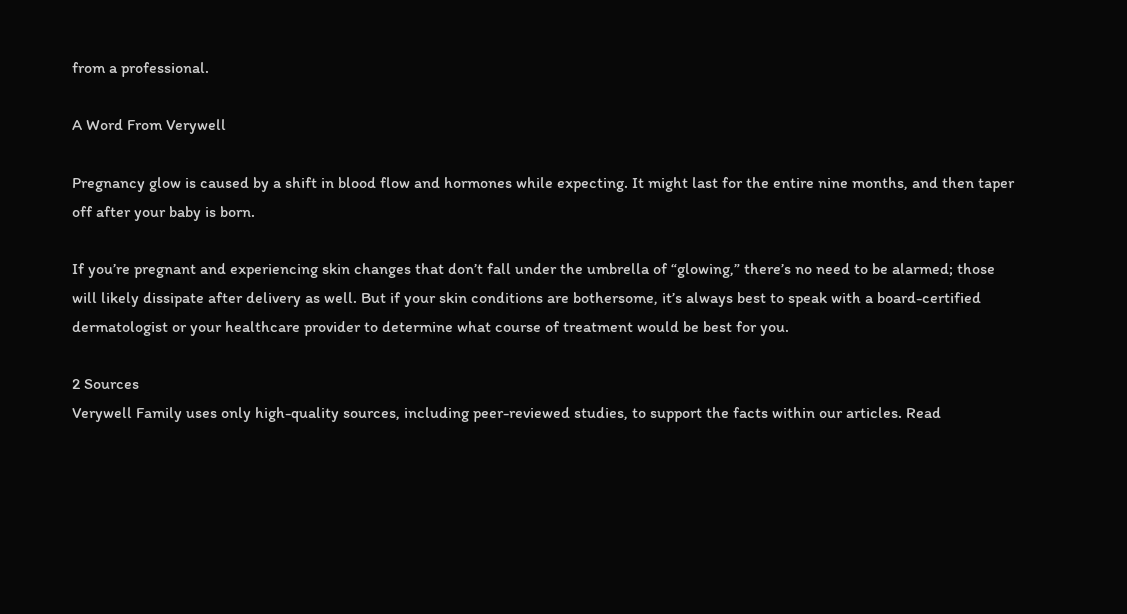from a professional.

A Word From Verywell

Pregnancy glow is caused by a shift in blood flow and hormones while expecting. It might last for the entire nine months, and then taper off after your baby is born.

If you’re pregnant and experiencing skin changes that don’t fall under the umbrella of “glowing,” there’s no need to be alarmed; those will likely dissipate after delivery as well. But if your skin conditions are bothersome, it’s always best to speak with a board-certified dermatologist or your healthcare provider to determine what course of treatment would be best for you.

2 Sources
Verywell Family uses only high-quality sources, including peer-reviewed studies, to support the facts within our articles. Read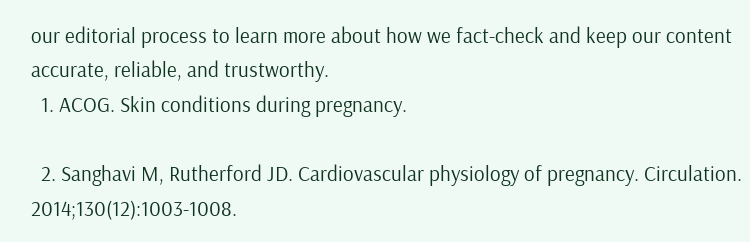our editorial process to learn more about how we fact-check and keep our content accurate, reliable, and trustworthy.
  1. ACOG. Skin conditions during pregnancy.

  2. Sanghavi M, Rutherford JD. Cardiovascular physiology of pregnancy. Circulation. 2014;130(12):1003-1008.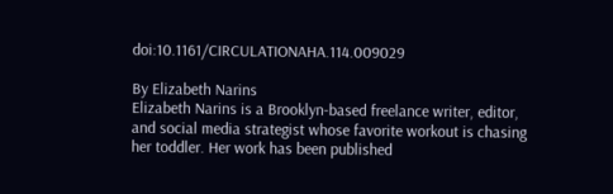doi:10.1161/CIRCULATIONAHA.114.009029

By Elizabeth Narins
Elizabeth Narins is a Brooklyn-based freelance writer, editor, and social media strategist whose favorite workout is chasing her toddler. Her work has been published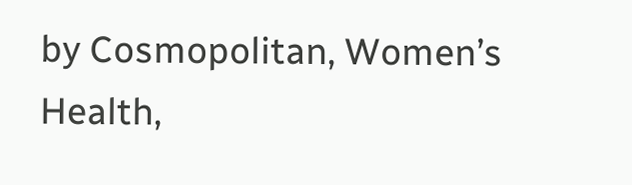by Cosmopolitan, Women’s Health,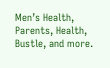Men’s Health, Parents, Health, Bustle, and more.